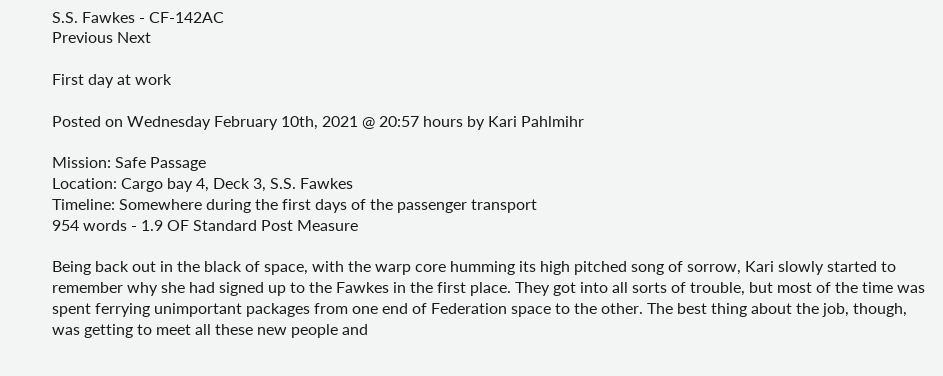S.S. Fawkes - CF-142AC
Previous Next

First day at work

Posted on Wednesday February 10th, 2021 @ 20:57 hours by Kari Pahlmihr

Mission: Safe Passage
Location: Cargo bay 4, Deck 3, S.S. Fawkes
Timeline: Somewhere during the first days of the passenger transport
954 words - 1.9 OF Standard Post Measure

Being back out in the black of space, with the warp core humming its high pitched song of sorrow, Kari slowly started to remember why she had signed up to the Fawkes in the first place. They got into all sorts of trouble, but most of the time was spent ferrying unimportant packages from one end of Federation space to the other. The best thing about the job, though, was getting to meet all these new people and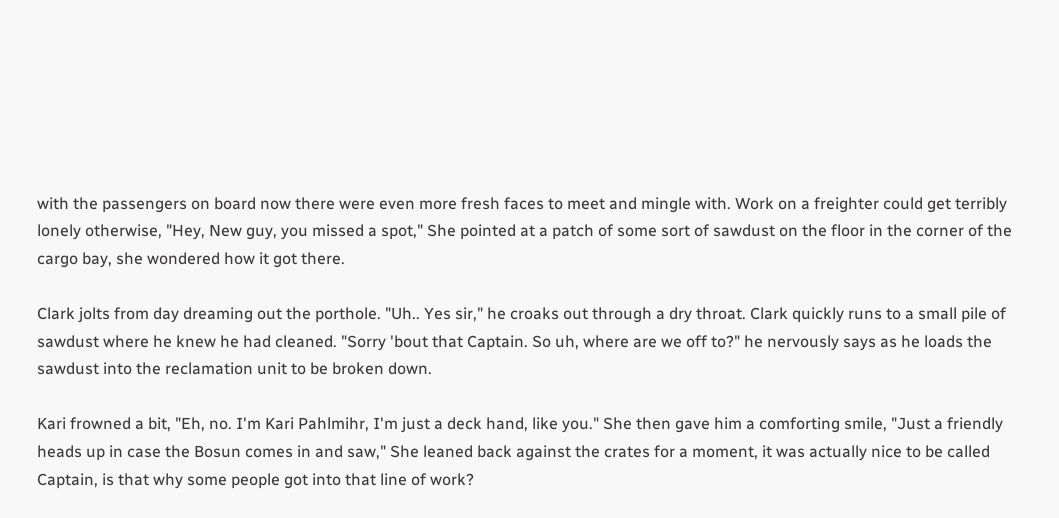with the passengers on board now there were even more fresh faces to meet and mingle with. Work on a freighter could get terribly lonely otherwise, "Hey, New guy, you missed a spot," She pointed at a patch of some sort of sawdust on the floor in the corner of the cargo bay, she wondered how it got there.

Clark jolts from day dreaming out the porthole. "Uh.. Yes sir," he croaks out through a dry throat. Clark quickly runs to a small pile of sawdust where he knew he had cleaned. "Sorry 'bout that Captain. So uh, where are we off to?" he nervously says as he loads the sawdust into the reclamation unit to be broken down.

Kari frowned a bit, "Eh, no. I'm Kari Pahlmihr, I'm just a deck hand, like you." She then gave him a comforting smile, "Just a friendly heads up in case the Bosun comes in and saw," She leaned back against the crates for a moment, it was actually nice to be called Captain, is that why some people got into that line of work?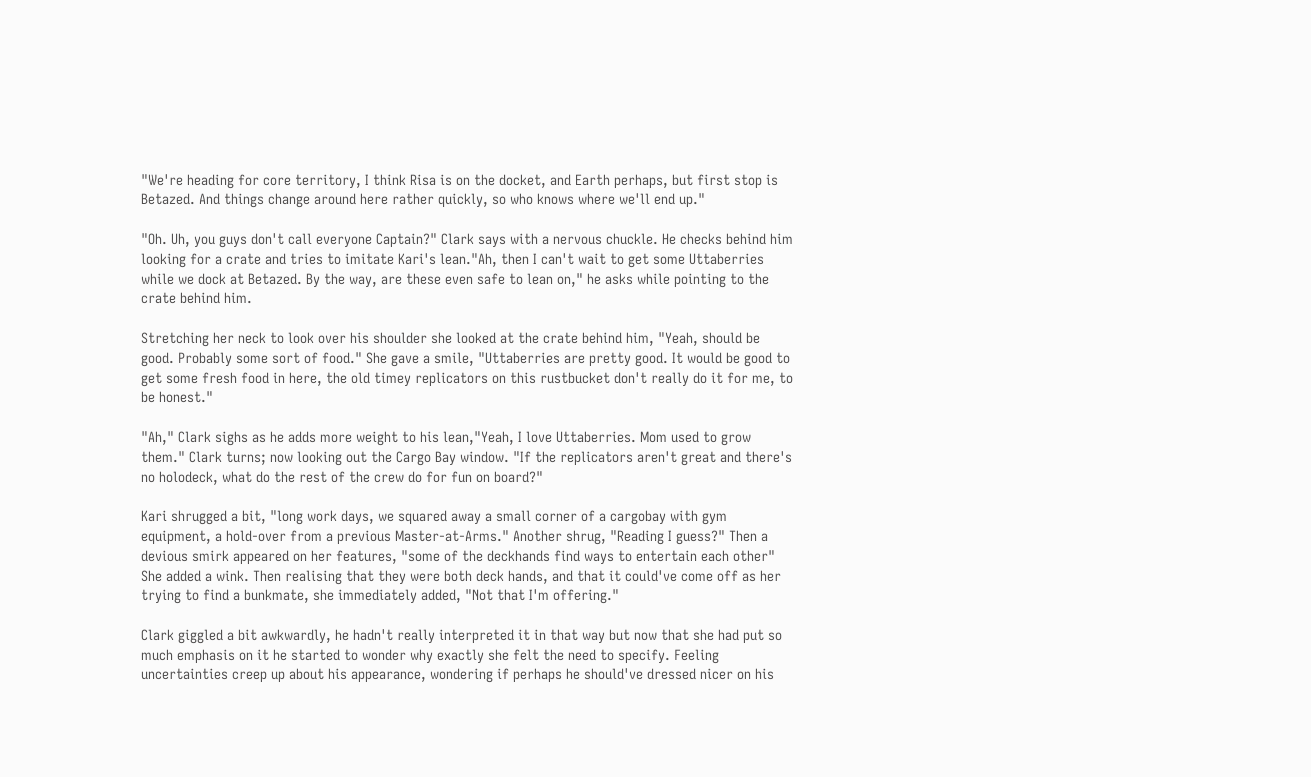"We're heading for core territory, I think Risa is on the docket, and Earth perhaps, but first stop is Betazed. And things change around here rather quickly, so who knows where we'll end up."

"Oh. Uh, you guys don't call everyone Captain?" Clark says with a nervous chuckle. He checks behind him looking for a crate and tries to imitate Kari's lean."Ah, then I can't wait to get some Uttaberries while we dock at Betazed. By the way, are these even safe to lean on," he asks while pointing to the crate behind him.

Stretching her neck to look over his shoulder she looked at the crate behind him, "Yeah, should be good. Probably some sort of food." She gave a smile, "Uttaberries are pretty good. It would be good to get some fresh food in here, the old timey replicators on this rustbucket don't really do it for me, to be honest."

"Ah," Clark sighs as he adds more weight to his lean,"Yeah, I love Uttaberries. Mom used to grow them." Clark turns; now looking out the Cargo Bay window. "If the replicators aren't great and there's no holodeck, what do the rest of the crew do for fun on board?"

Kari shrugged a bit, "long work days, we squared away a small corner of a cargobay with gym equipment, a hold-over from a previous Master-at-Arms." Another shrug, "Reading I guess?" Then a devious smirk appeared on her features, "some of the deckhands find ways to entertain each other" She added a wink. Then realising that they were both deck hands, and that it could've come off as her trying to find a bunkmate, she immediately added, "Not that I'm offering."

Clark giggled a bit awkwardly, he hadn't really interpreted it in that way but now that she had put so much emphasis on it he started to wonder why exactly she felt the need to specify. Feeling uncertainties creep up about his appearance, wondering if perhaps he should've dressed nicer on his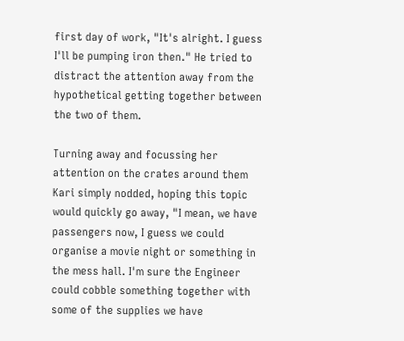first day of work, "It's alright. I guess I'll be pumping iron then." He tried to distract the attention away from the hypothetical getting together between the two of them.

Turning away and focussing her attention on the crates around them Kari simply nodded, hoping this topic would quickly go away, "I mean, we have passengers now, I guess we could organise a movie night or something in the mess hall. I'm sure the Engineer could cobble something together with some of the supplies we have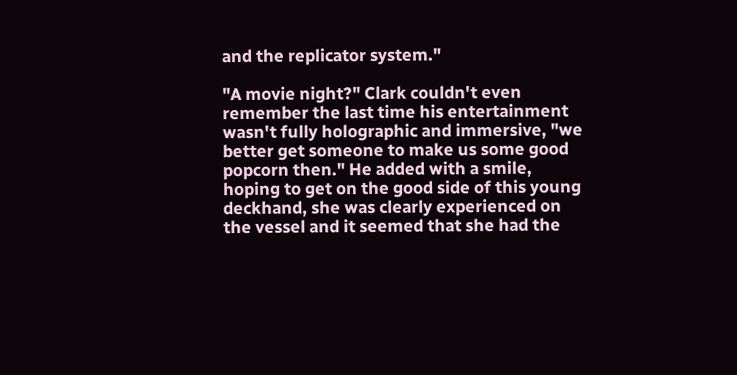and the replicator system."

"A movie night?" Clark couldn't even remember the last time his entertainment wasn't fully holographic and immersive, "we better get someone to make us some good popcorn then." He added with a smile, hoping to get on the good side of this young deckhand, she was clearly experienced on the vessel and it seemed that she had the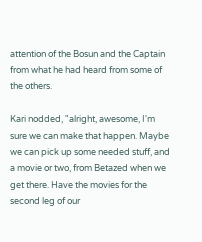attention of the Bosun and the Captain from what he had heard from some of the others.

Kari nodded, "alright, awesome, I'm sure we can make that happen. Maybe we can pick up some needed stuff, and a movie or two, from Betazed when we get there. Have the movies for the second leg of our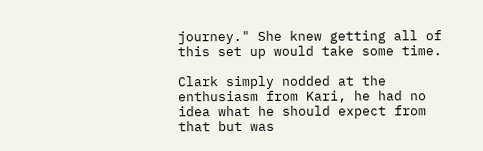journey." She knew getting all of this set up would take some time.

Clark simply nodded at the enthusiasm from Kari, he had no idea what he should expect from that but was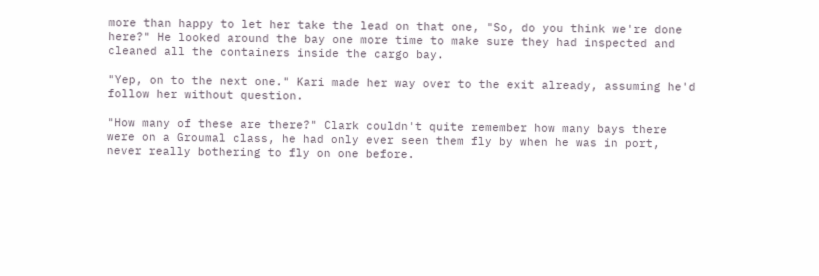more than happy to let her take the lead on that one, "So, do you think we're done here?" He looked around the bay one more time to make sure they had inspected and cleaned all the containers inside the cargo bay.

"Yep, on to the next one." Kari made her way over to the exit already, assuming he'd follow her without question.

"How many of these are there?" Clark couldn't quite remember how many bays there were on a Groumal class, he had only ever seen them fly by when he was in port, never really bothering to fly on one before.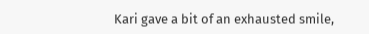Kari gave a bit of an exhausted smile,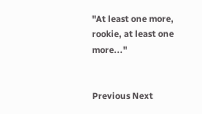"At least one more, rookie, at least one more..."


Previous Next